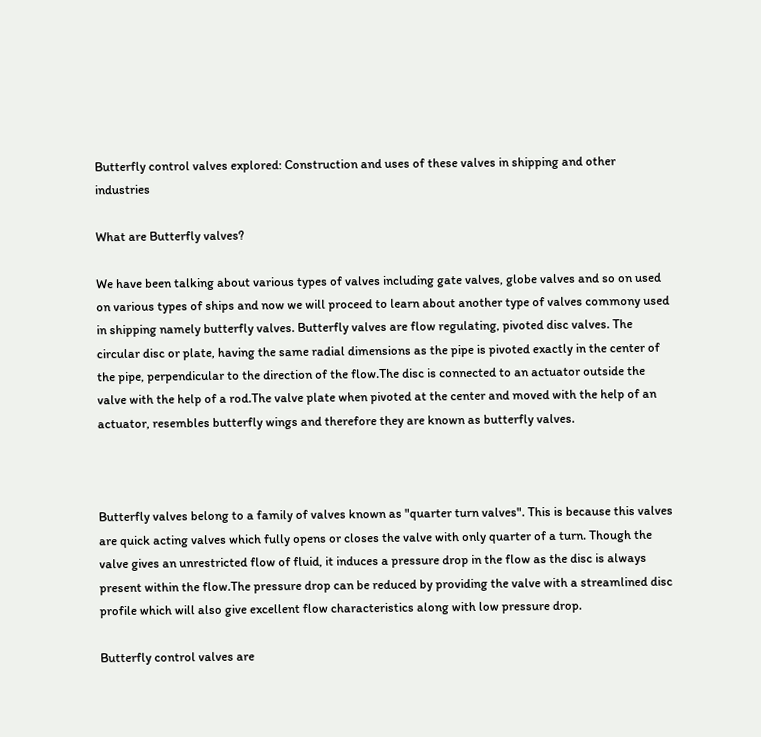Butterfly control valves explored: Construction and uses of these valves in shipping and other industries

What are Butterfly valves?

We have been talking about various types of valves including gate valves, globe valves and so on used on various types of ships and now we will proceed to learn about another type of valves commony used in shipping namely butterfly valves. Butterfly valves are flow regulating, pivoted disc valves. The circular disc or plate, having the same radial dimensions as the pipe is pivoted exactly in the center of the pipe, perpendicular to the direction of the flow.The disc is connected to an actuator outside the valve with the help of a rod.The valve plate when pivoted at the center and moved with the help of an actuator, resembles butterfly wings and therefore they are known as butterfly valves.



Butterfly valves belong to a family of valves known as "quarter turn valves". This is because this valves are quick acting valves which fully opens or closes the valve with only quarter of a turn. Though the valve gives an unrestricted flow of fluid, it induces a pressure drop in the flow as the disc is always present within the flow.The pressure drop can be reduced by providing the valve with a streamlined disc profile which will also give excellent flow characteristics along with low pressure drop.

Butterfly control valves are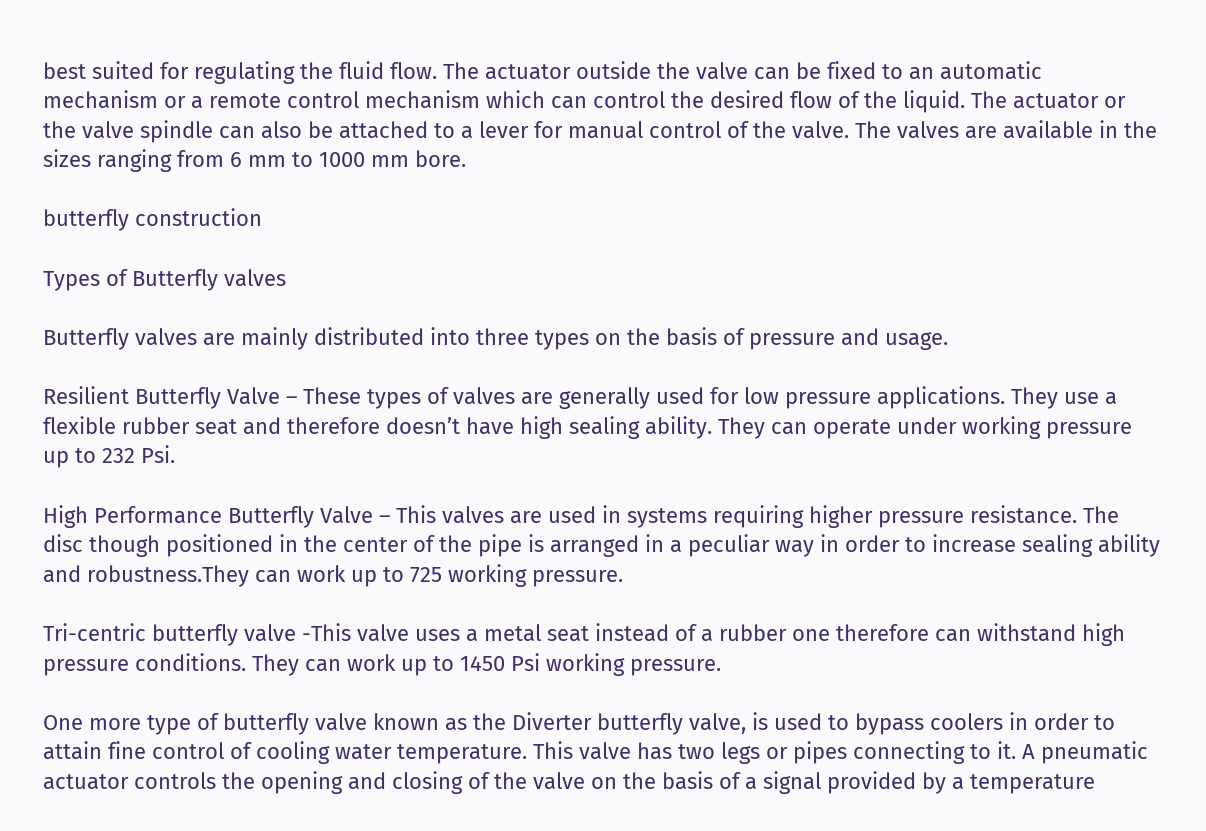best suited for regulating the fluid flow. The actuator outside the valve can be fixed to an automatic mechanism or a remote control mechanism which can control the desired flow of the liquid. The actuator or the valve spindle can also be attached to a lever for manual control of the valve. The valves are available in the sizes ranging from 6 mm to 1000 mm bore.

butterfly construction

Types of Butterfly valves

Butterfly valves are mainly distributed into three types on the basis of pressure and usage.

Resilient Butterfly Valve – These types of valves are generally used for low pressure applications. They use a flexible rubber seat and therefore doesn’t have high sealing ability. They can operate under working pressure up to 232 Psi.

High Performance Butterfly Valve – This valves are used in systems requiring higher pressure resistance. The disc though positioned in the center of the pipe is arranged in a peculiar way in order to increase sealing ability and robustness.They can work up to 725 working pressure.

Tri-centric butterfly valve -This valve uses a metal seat instead of a rubber one therefore can withstand high pressure conditions. They can work up to 1450 Psi working pressure.

One more type of butterfly valve known as the Diverter butterfly valve, is used to bypass coolers in order to attain fine control of cooling water temperature. This valve has two legs or pipes connecting to it. A pneumatic actuator controls the opening and closing of the valve on the basis of a signal provided by a temperature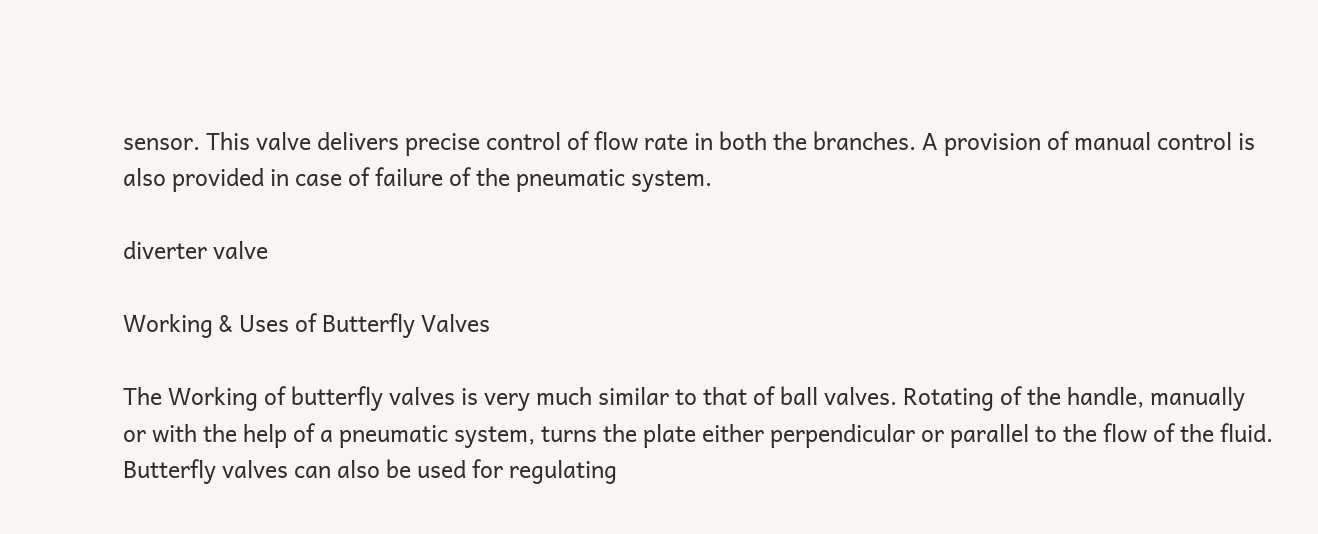sensor. This valve delivers precise control of flow rate in both the branches. A provision of manual control is also provided in case of failure of the pneumatic system.

diverter valve

Working & Uses of Butterfly Valves

The Working of butterfly valves is very much similar to that of ball valves. Rotating of the handle, manually or with the help of a pneumatic system, turns the plate either perpendicular or parallel to the flow of the fluid. Butterfly valves can also be used for regulating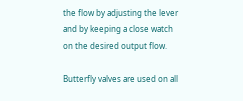the flow by adjusting the lever and by keeping a close watch on the desired output flow.

Butterfly valves are used on all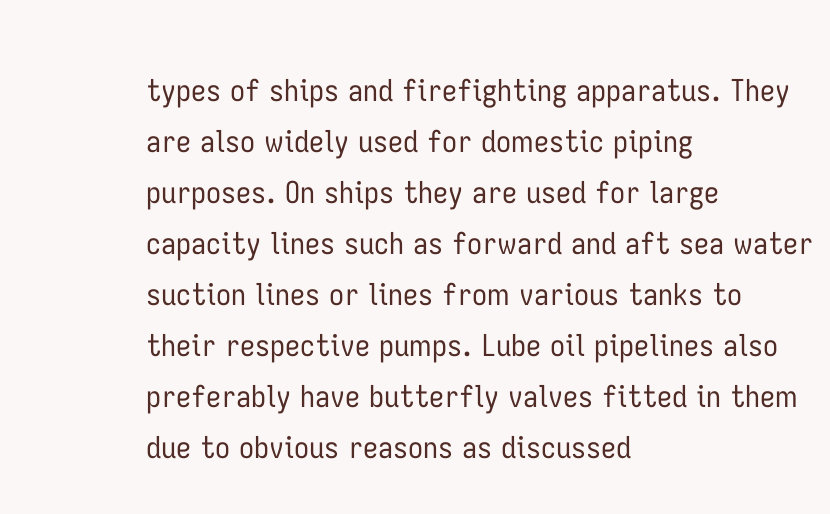types of ships and firefighting apparatus. They are also widely used for domestic piping purposes. On ships they are used for large capacity lines such as forward and aft sea water suction lines or lines from various tanks to their respective pumps. Lube oil pipelines also preferably have butterfly valves fitted in them due to obvious reasons as discussed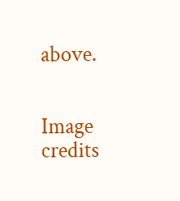above.


Image credits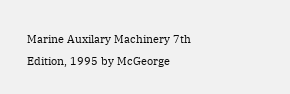Marine Auxilary Machinery 7th Edition, 1995 by McGeorge